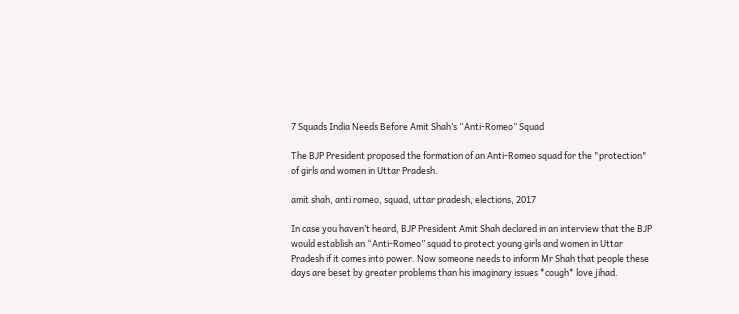7 Squads India Needs Before Amit Shah’s “Anti-Romeo” Squad

The BJP President proposed the formation of an Anti-Romeo squad for the "protection" of girls and women in Uttar Pradesh.

amit shah, anti romeo, squad, uttar pradesh, elections, 2017

In case you haven’t heard, BJP President Amit Shah declared in an interview that the BJP would establish an “Anti-Romeo” squad to protect young girls and women in Uttar Pradesh if it comes into power. Now someone needs to inform Mr Shah that people these days are beset by greater problems than his imaginary issues *cough* love jihad.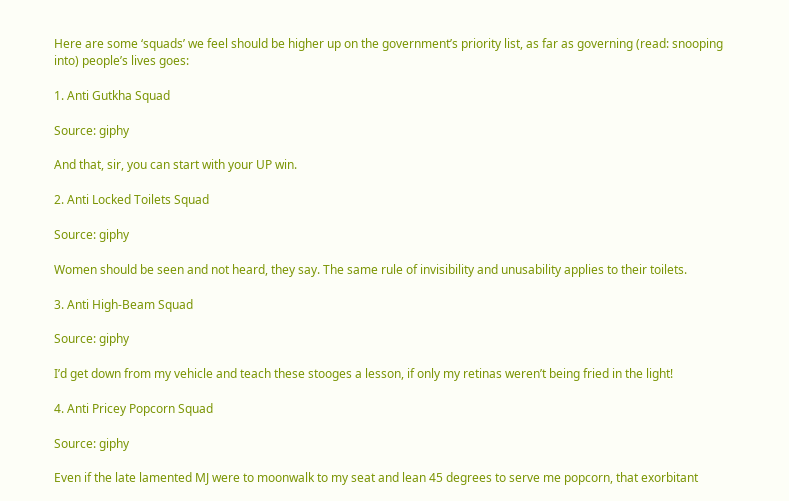Here are some ‘squads’ we feel should be higher up on the government’s priority list, as far as governing (read: snooping into) people’s lives goes:

1. Anti Gutkha Squad

Source: giphy

And that, sir, you can start with your UP win.

2. Anti Locked Toilets Squad

Source: giphy

Women should be seen and not heard, they say. The same rule of invisibility and unusability applies to their toilets.

3. Anti High-Beam Squad

Source: giphy

I’d get down from my vehicle and teach these stooges a lesson, if only my retinas weren’t being fried in the light!

4. Anti Pricey Popcorn Squad

Source: giphy

Even if the late lamented MJ were to moonwalk to my seat and lean 45 degrees to serve me popcorn, that exorbitant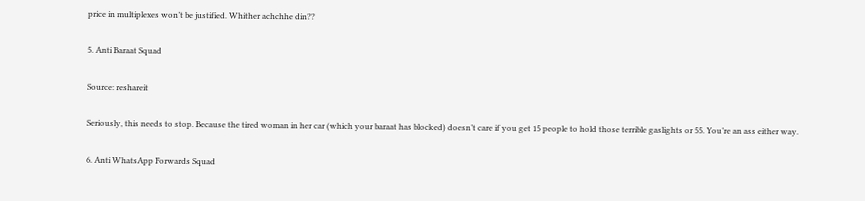price in multiplexes won’t be justified. Whither achchhe din??

5. Anti Baraat Squad

Source: reshareit

Seriously, this needs to stop. Because the tired woman in her car (which your baraat has blocked) doesn’t care if you get 15 people to hold those terrible gaslights or 55. You’re an ass either way.

6. Anti WhatsApp Forwards Squad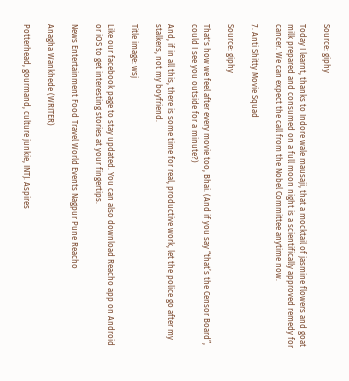Source: giphy

Today I learnt, thanks to Indore wale mausaji, that a mocktail of jasmine flowers and goat milk prepared and consumed on a full moon night is a scientifically approved remedy for cancer. We can expect the call from the Nobel Committee anytime now.

7. Anti Shitty Movie Squad

Source: giphy

That's how we feel after every movie too, Bhai. (And if you say “that’s the Censor Board”, could I see you outside for a minute?)

And, if in all this, there is some time for real, productive work, let the police go after my stalkers, not my boyfriend.

Title image: wsj

Like our facebook page to stay updated. You can also download Reacho app on Android or iOS to get interesting stories at your fingertips.

News Entertainment Food Travel World Events Nagpur Pune Reacho

Anagha Wankhede (WRITER)

Potterhead, gourmand, culture junkie, INTJ. Aspires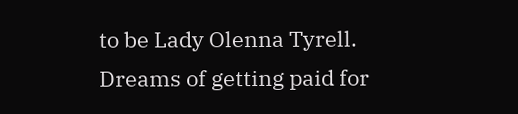to be Lady Olenna Tyrell. Dreams of getting paid for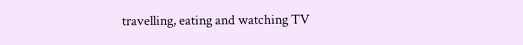travelling, eating and watching TV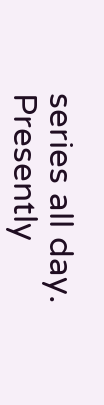series all day. Presently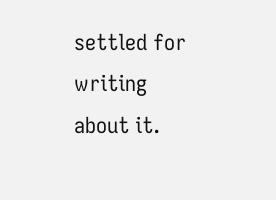settled for writing about it.